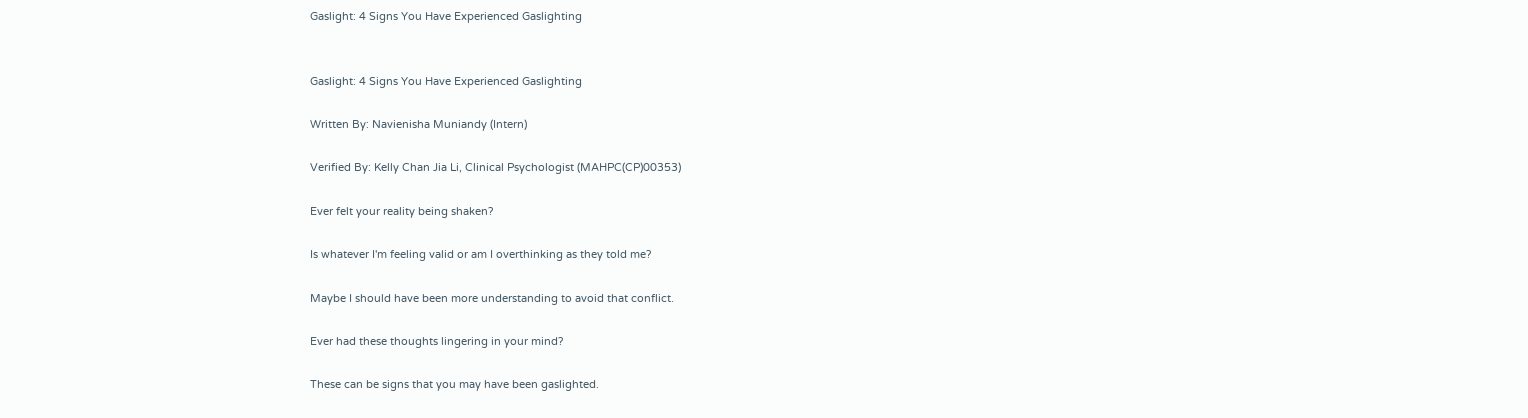Gaslight: 4 Signs You Have Experienced Gaslighting


Gaslight: 4 Signs You Have Experienced Gaslighting

Written By: Navienisha Muniandy (Intern)

Verified By: Kelly Chan Jia Li, Clinical Psychologist (MAHPC(CP)00353)

Ever felt your reality being shaken?

Is whatever I'm feeling valid or am I overthinking as they told me?

Maybe I should have been more understanding to avoid that conflict.

Ever had these thoughts lingering in your mind?

These can be signs that you may have been gaslighted.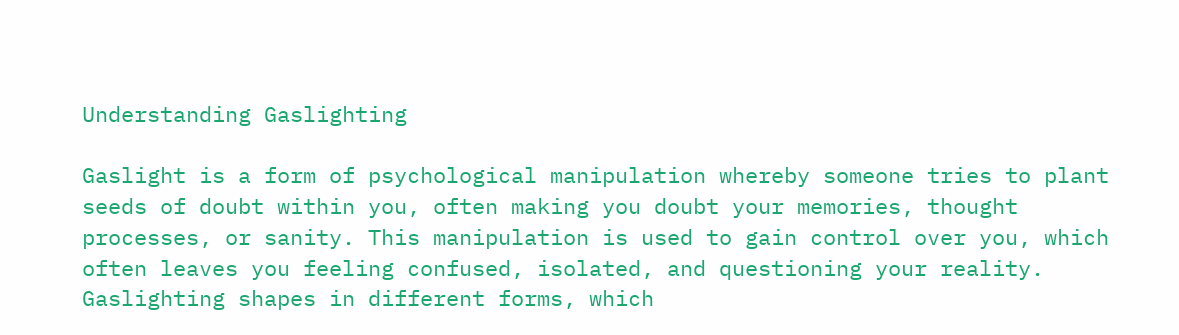Understanding Gaslighting

Gaslight is a form of psychological manipulation whereby someone tries to plant seeds of doubt within you, often making you doubt your memories, thought processes, or sanity. This manipulation is used to gain control over you, which often leaves you feeling confused, isolated, and questioning your reality. Gaslighting shapes in different forms, which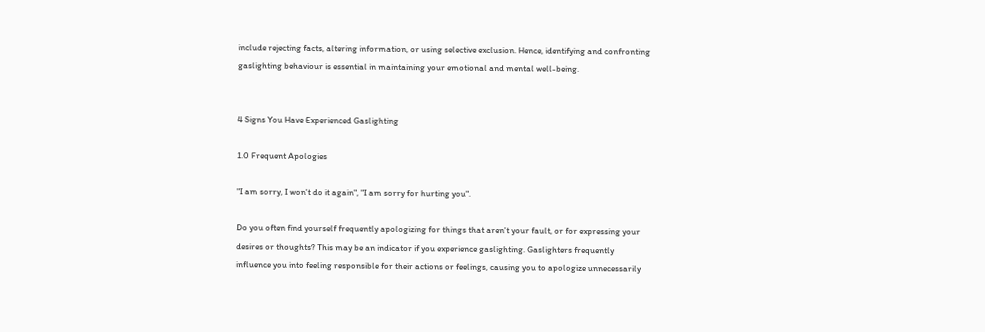include rejecting facts, altering information, or using selective exclusion. Hence, identifying and confronting gaslighting behaviour is essential in maintaining your emotional and mental well-being.


4 Signs You Have Experienced Gaslighting

1.0 Frequent Apologies

"I am sorry, I won't do it again", "I am sorry for hurting you".

Do you often find yourself frequently apologizing for things that aren't your fault, or for expressing your desires or thoughts? This may be an indicator if you experience gaslighting. Gaslighters frequently influence you into feeling responsible for their actions or feelings, causing you to apologize unnecessarily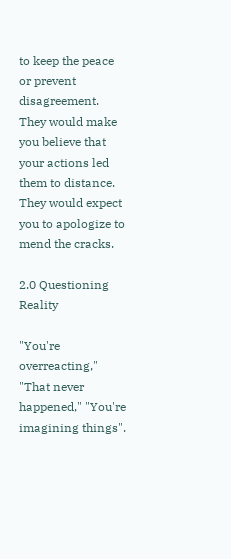to keep the peace or prevent disagreement. They would make you believe that your actions led them to distance. They would expect you to apologize to mend the cracks.

2.0 Questioning Reality

"You're overreacting," "That never happened," "You're imagining things".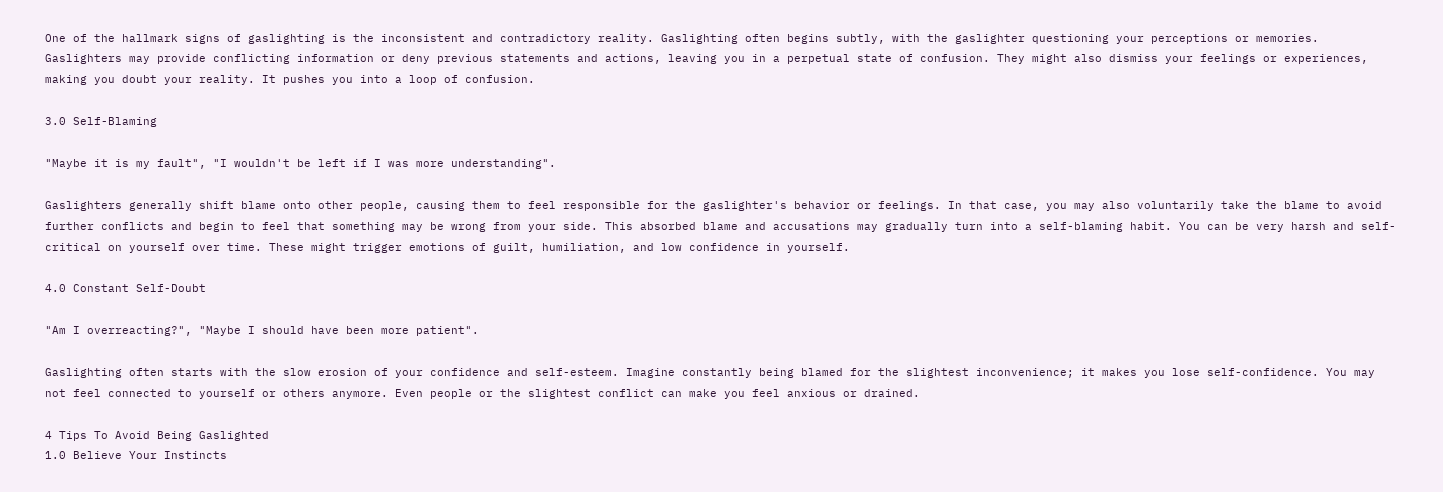One of the hallmark signs of gaslighting is the inconsistent and contradictory reality. Gaslighting often begins subtly, with the gaslighter questioning your perceptions or memories. Gaslighters may provide conflicting information or deny previous statements and actions, leaving you in a perpetual state of confusion. They might also dismiss your feelings or experiences, making you doubt your reality. It pushes you into a loop of confusion.

3.0 Self-Blaming

"Maybe it is my fault", "I wouldn't be left if I was more understanding".

Gaslighters generally shift blame onto other people, causing them to feel responsible for the gaslighter's behavior or feelings. In that case, you may also voluntarily take the blame to avoid further conflicts and begin to feel that something may be wrong from your side. This absorbed blame and accusations may gradually turn into a self-blaming habit. You can be very harsh and self-critical on yourself over time. These might trigger emotions of guilt, humiliation, and low confidence in yourself.

4.0 Constant Self-Doubt

"Am I overreacting?", "Maybe I should have been more patient".

Gaslighting often starts with the slow erosion of your confidence and self-esteem. Imagine constantly being blamed for the slightest inconvenience; it makes you lose self-confidence. You may not feel connected to yourself or others anymore. Even people or the slightest conflict can make you feel anxious or drained.

4 Tips To Avoid Being Gaslighted
1.0 Believe Your Instincts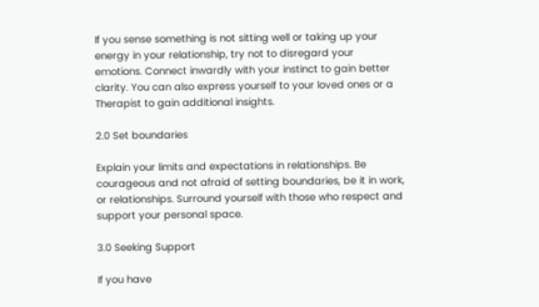If you sense something is not sitting well or taking up your energy in your relationship, try not to disregard your emotions. Connect inwardly with your instinct to gain better clarity. You can also express yourself to your loved ones or a Therapist to gain additional insights.

2.0 Set boundaries

Explain your limits and expectations in relationships. Be courageous and not afraid of setting boundaries, be it in work, or relationships. Surround yourself with those who respect and support your personal space.

3.0 Seeking Support

If you have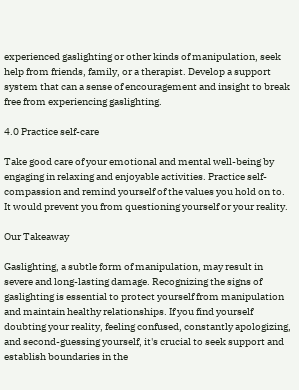experienced gaslighting or other kinds of manipulation, seek help from friends, family, or a therapist. Develop a support system that can a sense of encouragement and insight to break free from experiencing gaslighting.

4.0 Practice self-care

Take good care of your emotional and mental well-being by engaging in relaxing and enjoyable activities. Practice self-compassion and remind yourself of the values you hold on to. It would prevent you from questioning yourself or your reality.

Our Takeaway

Gaslighting, a subtle form of manipulation, may result in severe and long-lasting damage. Recognizing the signs of gaslighting is essential to protect yourself from manipulation and maintain healthy relationships. If you find yourself doubting your reality, feeling confused, constantly apologizing, and second-guessing yourself, it's crucial to seek support and establish boundaries in the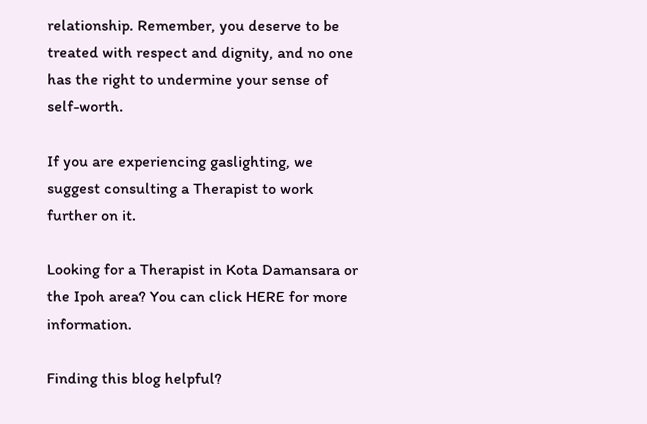relationship. Remember, you deserve to be treated with respect and dignity, and no one has the right to undermine your sense of self-worth.

If you are experiencing gaslighting, we suggest consulting a Therapist to work further on it.

Looking for a Therapist in Kota Damansara or the Ipoh area? You can click HERE for more information.

Finding this blog helpful?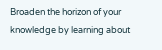Broaden the horizon of your knowledge by learning about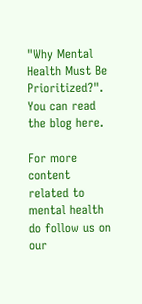"Why Mental Health Must Be Prioritized?".
You can read the blog here.

For more content related to mental health do follow us on our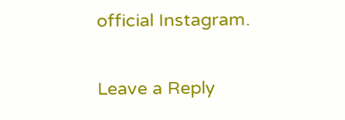official Instagram.

Leave a Reply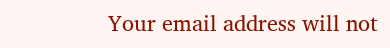Your email address will not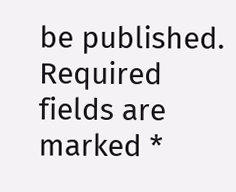be published. Required fields are marked *